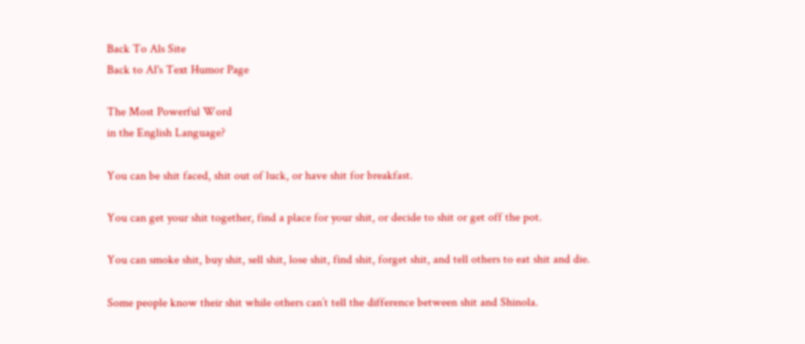Back To Als Site
Back to Al's Text Humor Page

The Most Powerful Word
in the English Language?

You can be shit faced, shit out of luck, or have shit for breakfast.

You can get your shit together, find a place for your shit, or decide to shit or get off the pot.

You can smoke shit, buy shit, sell shit, lose shit, find shit, forget shit, and tell others to eat shit and die.

Some people know their shit while others can’t tell the difference between shit and Shinola.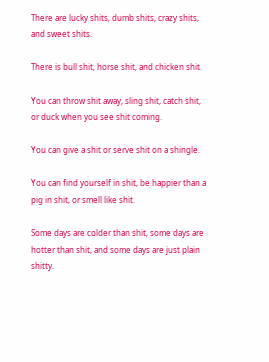There are lucky shits, dumb shits, crazy shits, and sweet shits.

There is bull shit, horse shit, and chicken shit.

You can throw shit away, sling shit, catch shit, or duck when you see shit coming.

You can give a shit or serve shit on a shingle.

You can find yourself in shit, be happier than a pig in shit, or smell like shit.

Some days are colder than shit, some days are hotter than shit, and some days are just plain shitty.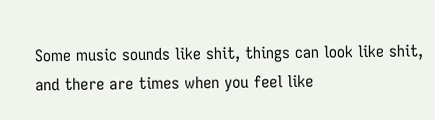Some music sounds like shit, things can look like shit, and there are times when you feel like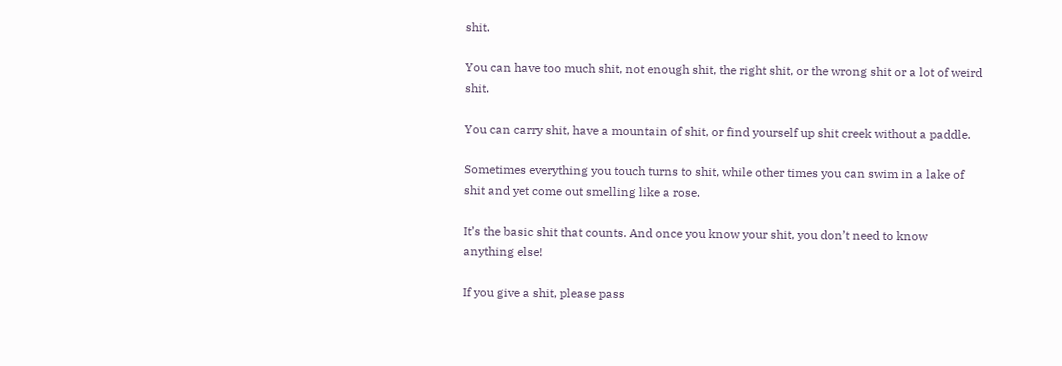shit.

You can have too much shit, not enough shit, the right shit, or the wrong shit or a lot of weird shit.

You can carry shit, have a mountain of shit, or find yourself up shit creek without a paddle.

Sometimes everything you touch turns to shit, while other times you can swim in a lake of shit and yet come out smelling like a rose.

It’s the basic shit that counts. And once you know your shit, you don’t need to know  anything else!

If you give a shit, please pass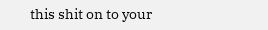this shit on to your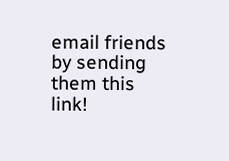email friends by sending them this link!